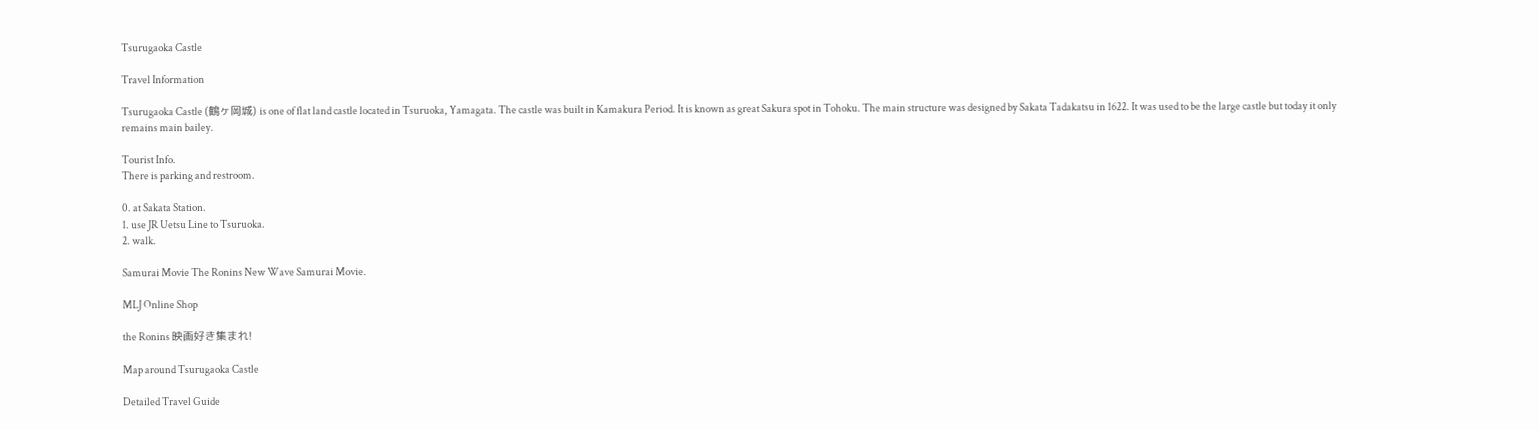Tsurugaoka Castle

Travel Information

Tsurugaoka Castle (鶴ヶ岡城) is one of flat land castle located in Tsuruoka, Yamagata. The castle was built in Kamakura Period. It is known as great Sakura spot in Tohoku. The main structure was designed by Sakata Tadakatsu in 1622. It was used to be the large castle but today it only remains main bailey.

Tourist Info.
There is parking and restroom.

0. at Sakata Station.
1. use JR Uetsu Line to Tsuruoka.
2. walk.

Samurai Movie The Ronins New Wave Samurai Movie.

MLJ Online Shop

the Ronins 映画好き集まれ!

Map around Tsurugaoka Castle

Detailed Travel Guide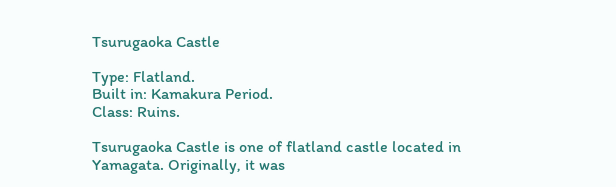Tsurugaoka Castle

Type: Flatland.
Built in: Kamakura Period.
Class: Ruins.

Tsurugaoka Castle is one of flatland castle located in Yamagata. Originally, it was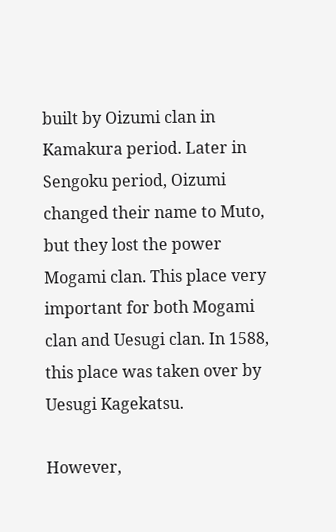built by Oizumi clan in Kamakura period. Later in Sengoku period, Oizumi changed their name to Muto, but they lost the power Mogami clan. This place very important for both Mogami clan and Uesugi clan. In 1588, this place was taken over by Uesugi Kagekatsu.

However,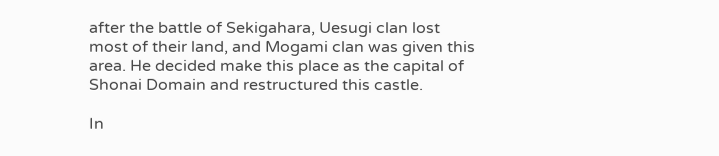after the battle of Sekigahara, Uesugi clan lost most of their land, and Mogami clan was given this area. He decided make this place as the capital of Shonai Domain and restructured this castle.

In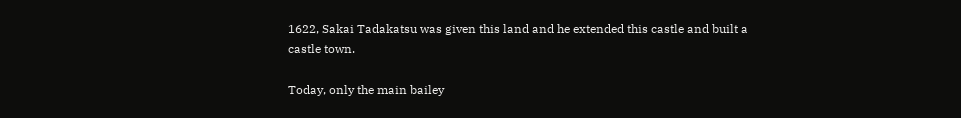1622, Sakai Tadakatsu was given this land and he extended this castle and built a castle town.

Today, only the main bailey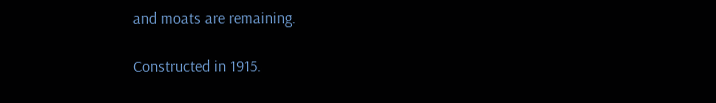and moats are remaining.

Constructed in 1915.